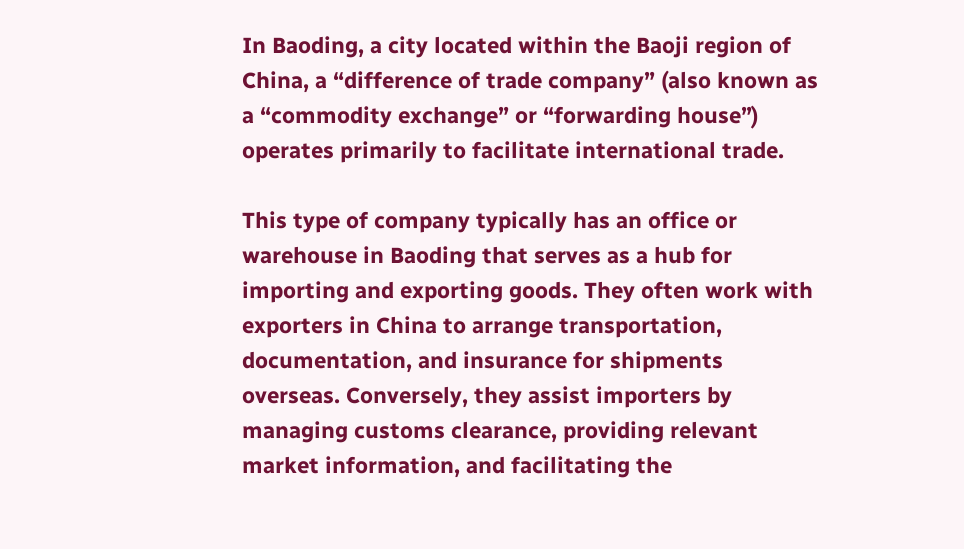In Baoding, a city located within the Baoji region of China, a “difference of trade company” (also known as a “commodity exchange” or “forwarding house”) operates primarily to facilitate international trade.

This type of company typically has an office or warehouse in Baoding that serves as a hub for importing and exporting goods. They often work with exporters in China to arrange transportation, documentation, and insurance for shipments overseas. Conversely, they assist importers by managing customs clearance, providing relevant market information, and facilitating the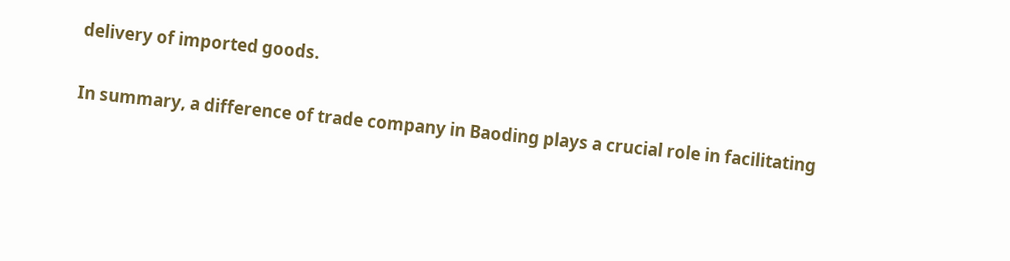delivery of imported goods.

In summary, a difference of trade company in Baoding plays a crucial role in facilitating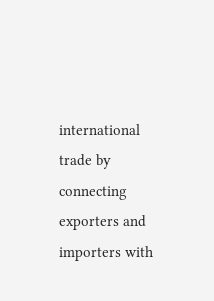international trade by connecting exporters and importers with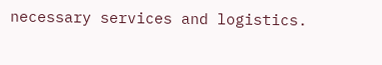necessary services and logistics.